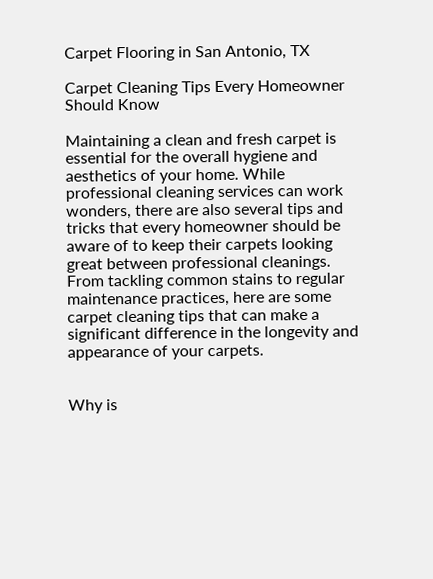Carpet Flooring in San Antonio, TX

Carpet Cleaning Tips Every Homeowner Should Know

Maintaining a clean and fresh carpet is essential for the overall hygiene and aesthetics of your home. While professional cleaning services can work wonders, there are also several tips and tricks that every homeowner should be aware of to keep their carpets looking great between professional cleanings. From tackling common stains to regular maintenance practices, here are some carpet cleaning tips that can make a significant difference in the longevity and appearance of your carpets.


Why is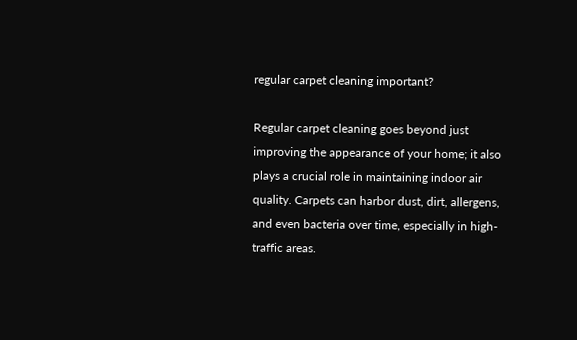regular carpet cleaning important?

Regular carpet cleaning goes beyond just improving the appearance of your home; it also plays a crucial role in maintaining indoor air quality. Carpets can harbor dust, dirt, allergens, and even bacteria over time, especially in high-traffic areas.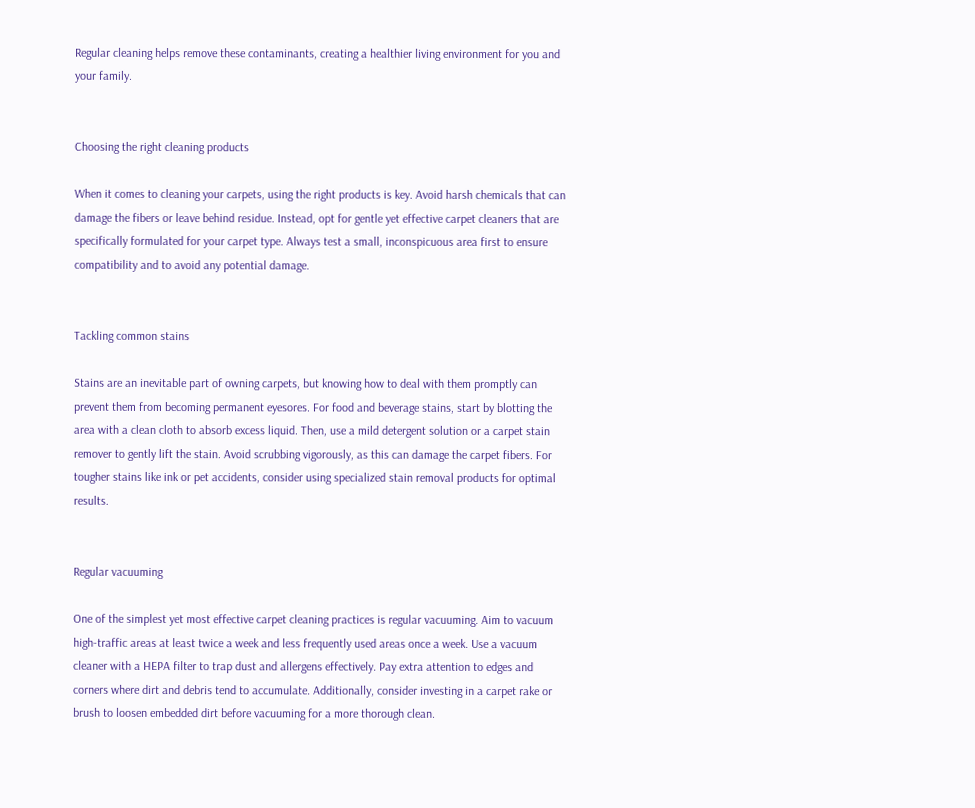Regular cleaning helps remove these contaminants, creating a healthier living environment for you and your family.


Choosing the right cleaning products

When it comes to cleaning your carpets, using the right products is key. Avoid harsh chemicals that can damage the fibers or leave behind residue. Instead, opt for gentle yet effective carpet cleaners that are specifically formulated for your carpet type. Always test a small, inconspicuous area first to ensure compatibility and to avoid any potential damage.


Tackling common stains

Stains are an inevitable part of owning carpets, but knowing how to deal with them promptly can prevent them from becoming permanent eyesores. For food and beverage stains, start by blotting the area with a clean cloth to absorb excess liquid. Then, use a mild detergent solution or a carpet stain remover to gently lift the stain. Avoid scrubbing vigorously, as this can damage the carpet fibers. For tougher stains like ink or pet accidents, consider using specialized stain removal products for optimal results.


Regular vacuuming

One of the simplest yet most effective carpet cleaning practices is regular vacuuming. Aim to vacuum high-traffic areas at least twice a week and less frequently used areas once a week. Use a vacuum cleaner with a HEPA filter to trap dust and allergens effectively. Pay extra attention to edges and corners where dirt and debris tend to accumulate. Additionally, consider investing in a carpet rake or brush to loosen embedded dirt before vacuuming for a more thorough clean.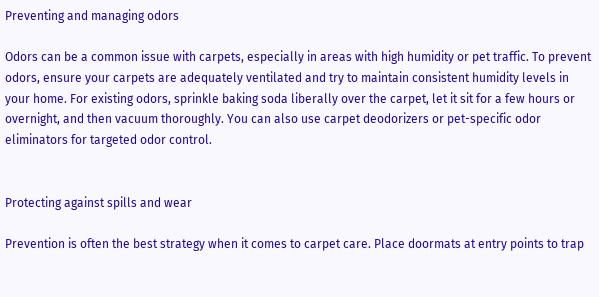Preventing and managing odors

Odors can be a common issue with carpets, especially in areas with high humidity or pet traffic. To prevent odors, ensure your carpets are adequately ventilated and try to maintain consistent humidity levels in your home. For existing odors, sprinkle baking soda liberally over the carpet, let it sit for a few hours or overnight, and then vacuum thoroughly. You can also use carpet deodorizers or pet-specific odor eliminators for targeted odor control.


Protecting against spills and wear

Prevention is often the best strategy when it comes to carpet care. Place doormats at entry points to trap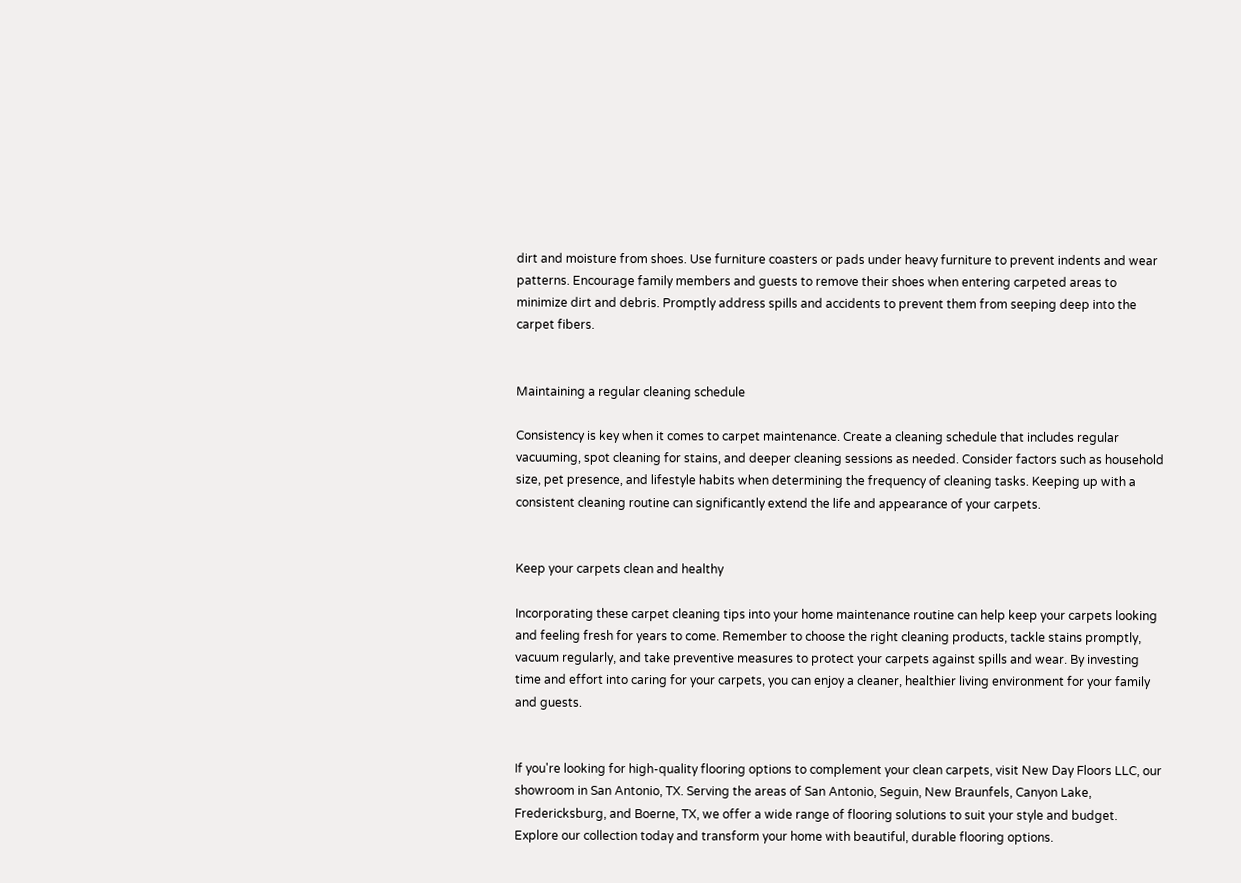dirt and moisture from shoes. Use furniture coasters or pads under heavy furniture to prevent indents and wear patterns. Encourage family members and guests to remove their shoes when entering carpeted areas to minimize dirt and debris. Promptly address spills and accidents to prevent them from seeping deep into the carpet fibers.


Maintaining a regular cleaning schedule

Consistency is key when it comes to carpet maintenance. Create a cleaning schedule that includes regular vacuuming, spot cleaning for stains, and deeper cleaning sessions as needed. Consider factors such as household size, pet presence, and lifestyle habits when determining the frequency of cleaning tasks. Keeping up with a consistent cleaning routine can significantly extend the life and appearance of your carpets.


Keep your carpets clean and healthy

Incorporating these carpet cleaning tips into your home maintenance routine can help keep your carpets looking and feeling fresh for years to come. Remember to choose the right cleaning products, tackle stains promptly, vacuum regularly, and take preventive measures to protect your carpets against spills and wear. By investing time and effort into caring for your carpets, you can enjoy a cleaner, healthier living environment for your family and guests.


If you're looking for high-quality flooring options to complement your clean carpets, visit New Day Floors LLC, our showroom in San Antonio, TX. Serving the areas of San Antonio, Seguin, New Braunfels, Canyon Lake, Fredericksburg, and Boerne, TX, we offer a wide range of flooring solutions to suit your style and budget. Explore our collection today and transform your home with beautiful, durable flooring options.